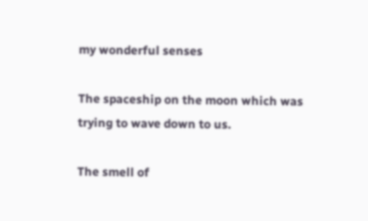my wonderful senses

The spaceship on the moon which was trying to wave down to us.

The smell of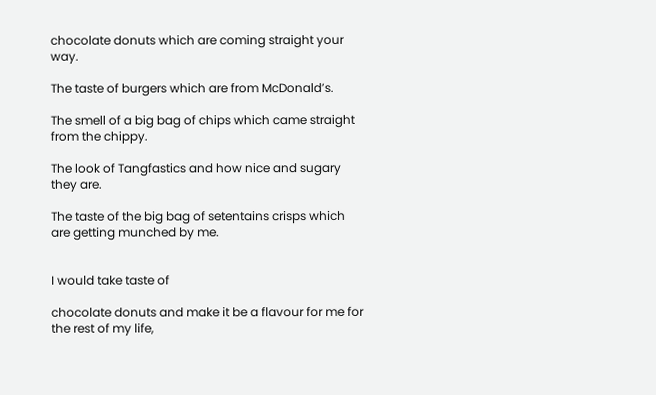chocolate donuts which are coming straight your way.

The taste of burgers which are from McDonald’s.

The smell of a big bag of chips which came straight from the chippy.

The look of Tangfastics and how nice and sugary they are.

The taste of the big bag of setentains crisps which are getting munched by me.


I would take taste of

chocolate donuts and make it be a flavour for me for the rest of my life,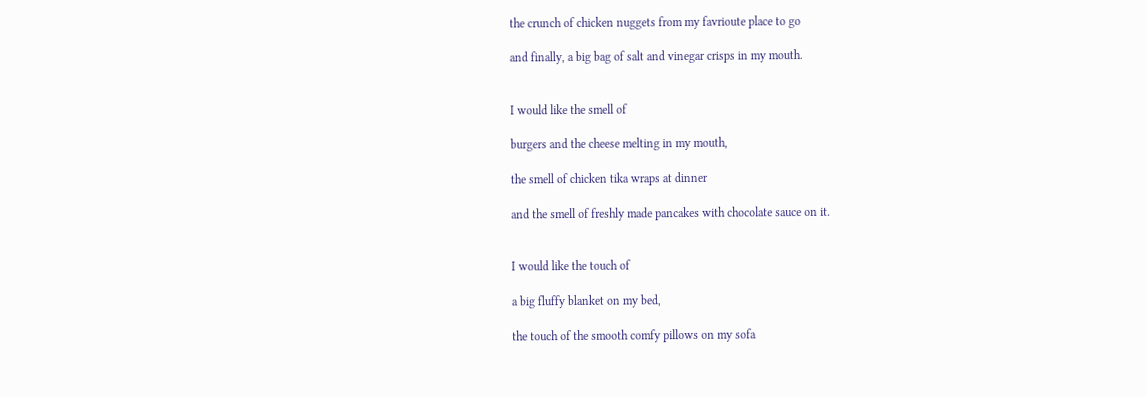the crunch of chicken nuggets from my favrioute place to go

and finally, a big bag of salt and vinegar crisps in my mouth.


I would like the smell of

burgers and the cheese melting in my mouth,

the smell of chicken tika wraps at dinner

and the smell of freshly made pancakes with chocolate sauce on it.


I would like the touch of

a big fluffy blanket on my bed,

the touch of the smooth comfy pillows on my sofa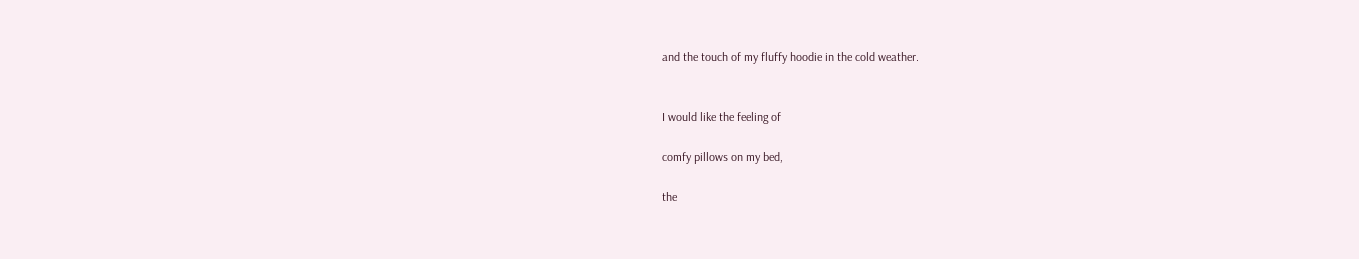and the touch of my fluffy hoodie in the cold weather.


I would like the feeling of

comfy pillows on my bed,

the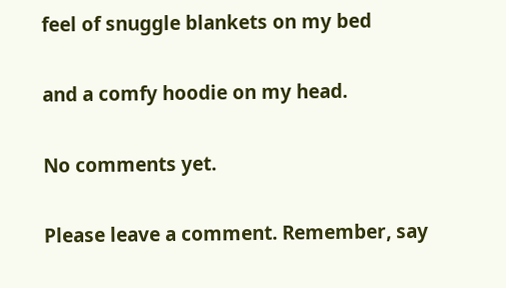feel of snuggle blankets on my bed

and a comfy hoodie on my head.

No comments yet.

Please leave a comment. Remember, say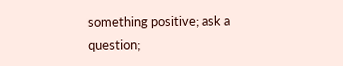something positive; ask a question;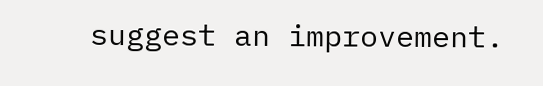suggest an improvement.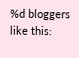%d bloggers like this: